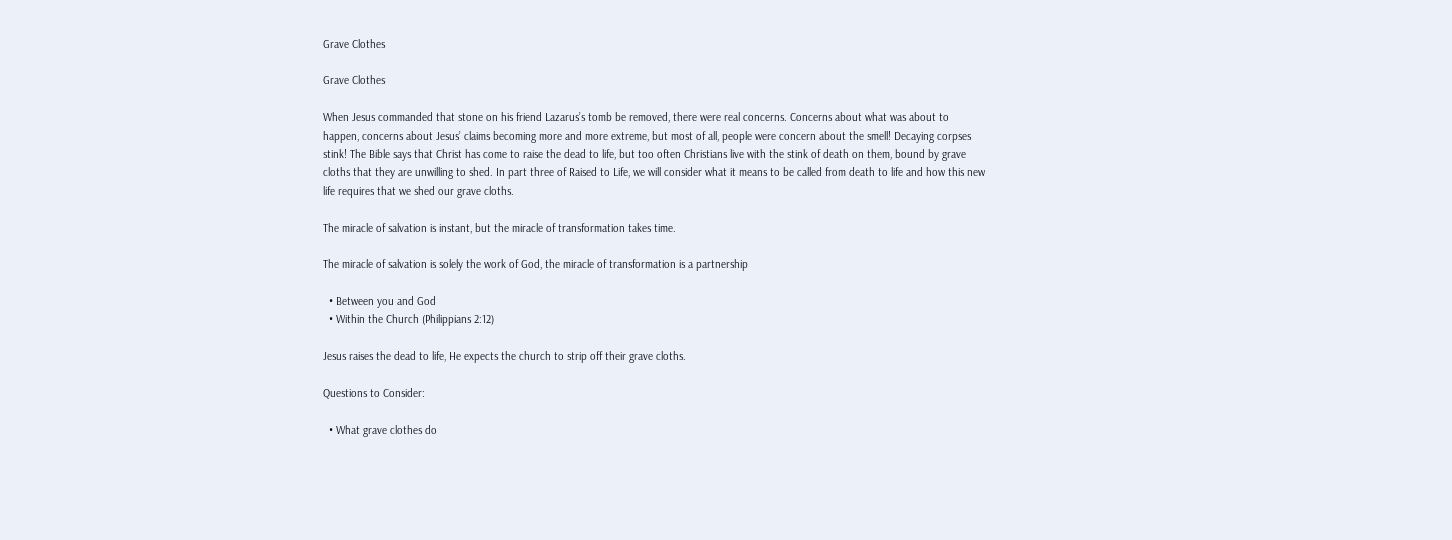Grave Clothes

Grave Clothes

When Jesus commanded that stone on his friend Lazarus’s tomb be removed, there were real concerns. Concerns about what was about to happen, concerns about Jesus’ claims becoming more and more extreme, but most of all, people were concern about the smell! Decaying corpses stink! The Bible says that Christ has come to raise the dead to life, but too often Christians live with the stink of death on them, bound by grave cloths that they are unwilling to shed. In part three of Raised to Life, we will consider what it means to be called from death to life and how this new life requires that we shed our grave cloths.

The miracle of salvation is instant, but the miracle of transformation takes time.

The miracle of salvation is solely the work of God, the miracle of transformation is a partnership

  • Between you and God
  • Within the Church (Philippians 2:12)

Jesus raises the dead to life, He expects the church to strip off their grave cloths.

Questions to Consider:

  • What grave clothes do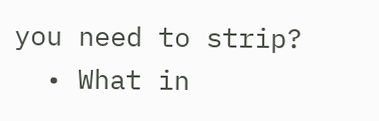you need to strip?
  • What in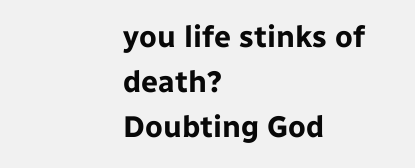you life stinks of death?
Doubting God